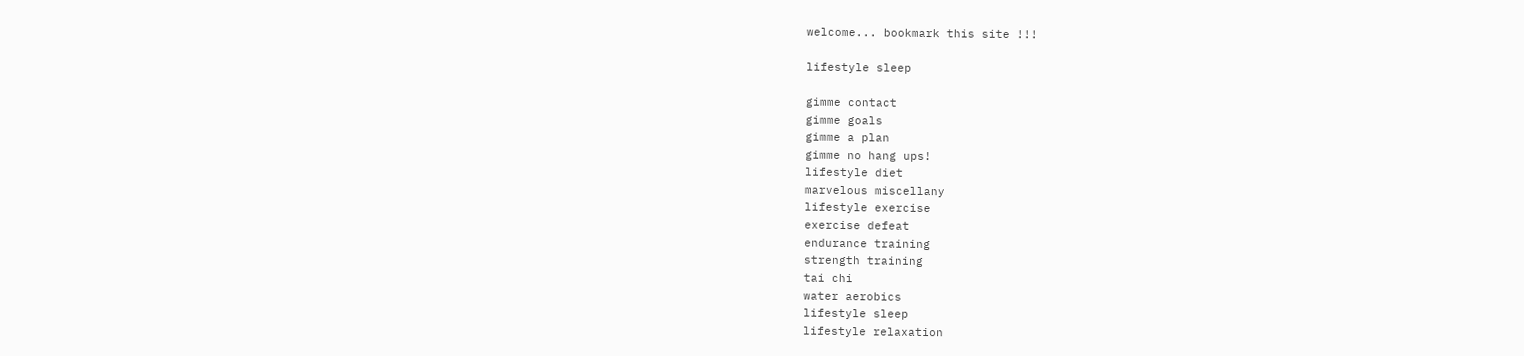welcome... bookmark this site !!!

lifestyle sleep

gimme contact
gimme goals
gimme a plan
gimme no hang ups!
lifestyle diet
marvelous miscellany
lifestyle exercise
exercise defeat
endurance training
strength training
tai chi
water aerobics
lifestyle sleep
lifestyle relaxation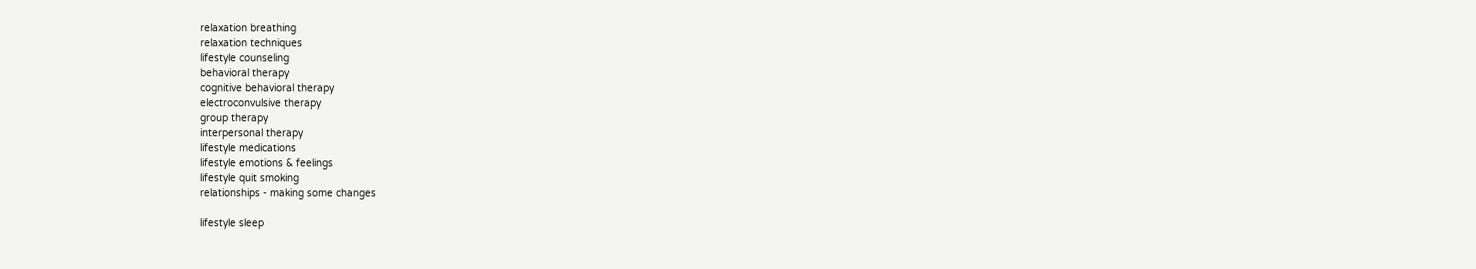relaxation breathing
relaxation techniques
lifestyle counseling
behavioral therapy
cognitive behavioral therapy
electroconvulsive therapy
group therapy
interpersonal therapy
lifestyle medications
lifestyle emotions & feelings
lifestyle quit smoking
relationships - making some changes

lifestyle sleep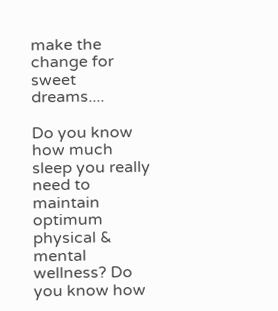make the change for sweet dreams....

Do you know how much sleep you really need to maintain optimum physical & mental wellness? Do you know how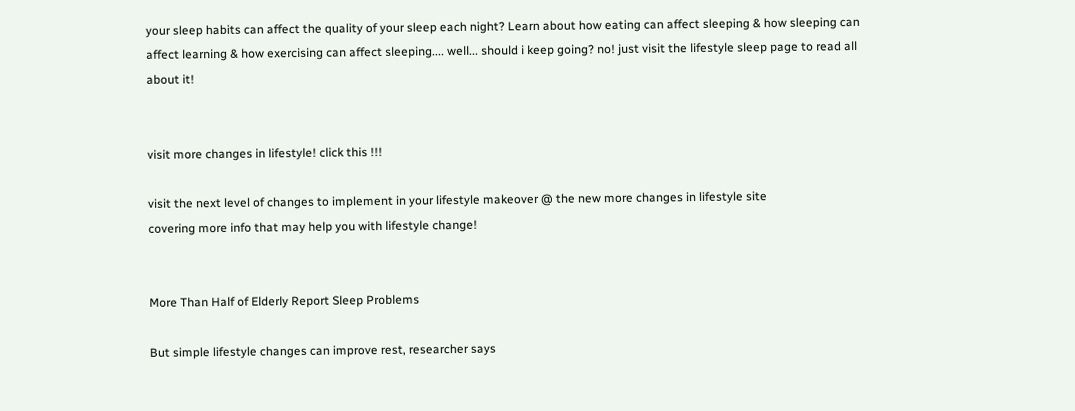your sleep habits can affect the quality of your sleep each night? Learn about how eating can affect sleeping & how sleeping can affect learning & how exercising can affect sleeping.... well... should i keep going? no! just visit the lifestyle sleep page to read all about it!


visit more changes in lifestyle! click this !!!

visit the next level of changes to implement in your lifestyle makeover @ the new more changes in lifestyle site
covering more info that may help you with lifestyle change!


More Than Half of Elderly Report Sleep Problems

But simple lifestyle changes can improve rest, researcher says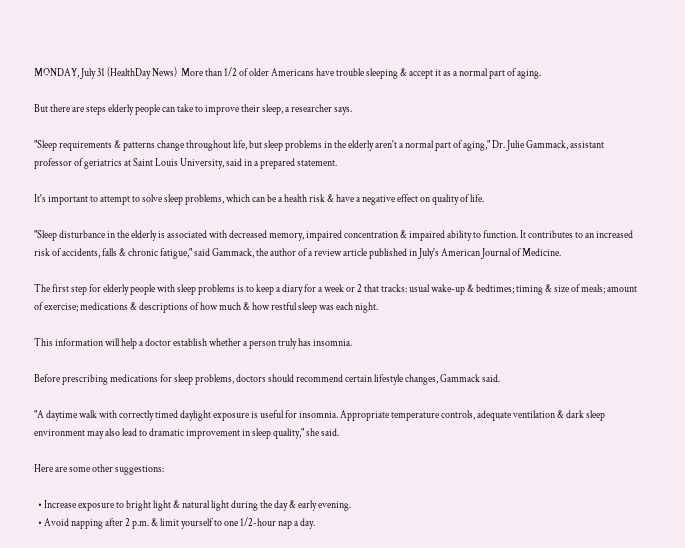MONDAY, July 31 (HealthDay News)  More than 1/2 of older Americans have trouble sleeping & accept it as a normal part of aging.

But there are steps elderly people can take to improve their sleep, a researcher says.

"Sleep requirements & patterns change throughout life, but sleep problems in the elderly aren't a normal part of aging," Dr. Julie Gammack, assistant professor of geriatrics at Saint Louis University, said in a prepared statement.

It's important to attempt to solve sleep problems, which can be a health risk & have a negative effect on quality of life.

"Sleep disturbance in the elderly is associated with decreased memory, impaired concentration & impaired ability to function. It contributes to an increased risk of accidents, falls & chronic fatigue," said Gammack, the author of a review article published in July's American Journal of Medicine.

The first step for elderly people with sleep problems is to keep a diary for a week or 2 that tracks: usual wake-up & bedtimes; timing & size of meals; amount of exercise; medications & descriptions of how much & how restful sleep was each night.

This information will help a doctor establish whether a person truly has insomnia.

Before prescribing medications for sleep problems, doctors should recommend certain lifestyle changes, Gammack said.

"A daytime walk with correctly timed daylight exposure is useful for insomnia. Appropriate temperature controls, adequate ventilation & dark sleep environment may also lead to dramatic improvement in sleep quality," she said.

Here are some other suggestions:

  • Increase exposure to bright light & natural light during the day & early evening.
  • Avoid napping after 2 p.m. & limit yourself to one 1/2-hour nap a day.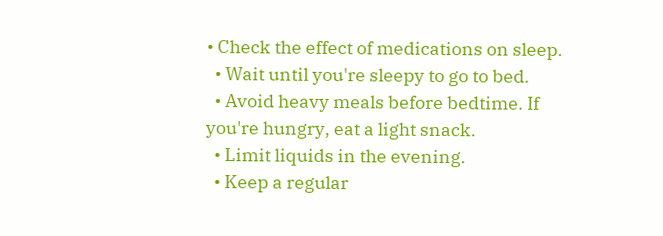• Check the effect of medications on sleep.
  • Wait until you're sleepy to go to bed.
  • Avoid heavy meals before bedtime. If you're hungry, eat a light snack.
  • Limit liquids in the evening.
  • Keep a regular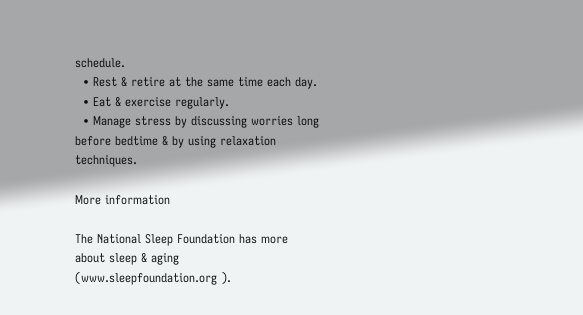schedule.
  • Rest & retire at the same time each day.
  • Eat & exercise regularly.
  • Manage stress by discussing worries long before bedtime & by using relaxation techniques.

More information

The National Sleep Foundation has more about sleep & aging (www.sleepfoundation.org ).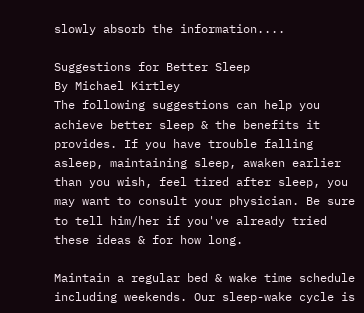slowly absorb the information....

Suggestions for Better Sleep
By Michael Kirtley
The following suggestions can help you achieve better sleep & the benefits it provides. If you have trouble falling asleep, maintaining sleep, awaken earlier than you wish, feel tired after sleep, you may want to consult your physician. Be sure to tell him/her if you've already tried these ideas & for how long.

Maintain a regular bed & wake time schedule including weekends. Our sleep-wake cycle is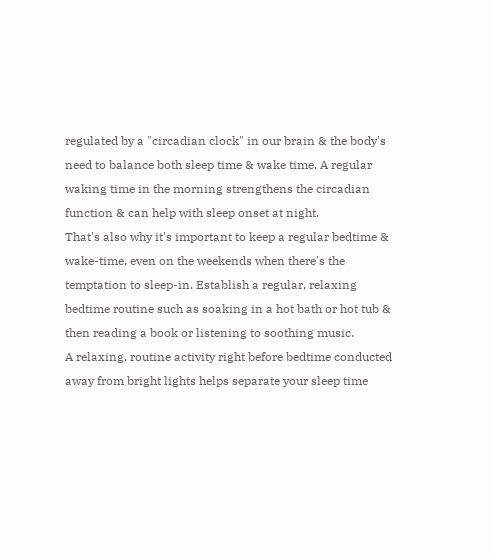regulated by a "circadian clock" in our brain & the body's need to balance both sleep time & wake time. A regular waking time in the morning strengthens the circadian function & can help with sleep onset at night.
That's also why it's important to keep a regular bedtime & wake-time, even on the weekends when there's the temptation to sleep-in. Establish a regular, relaxing bedtime routine such as soaking in a hot bath or hot tub & then reading a book or listening to soothing music.
A relaxing, routine activity right before bedtime conducted away from bright lights helps separate your sleep time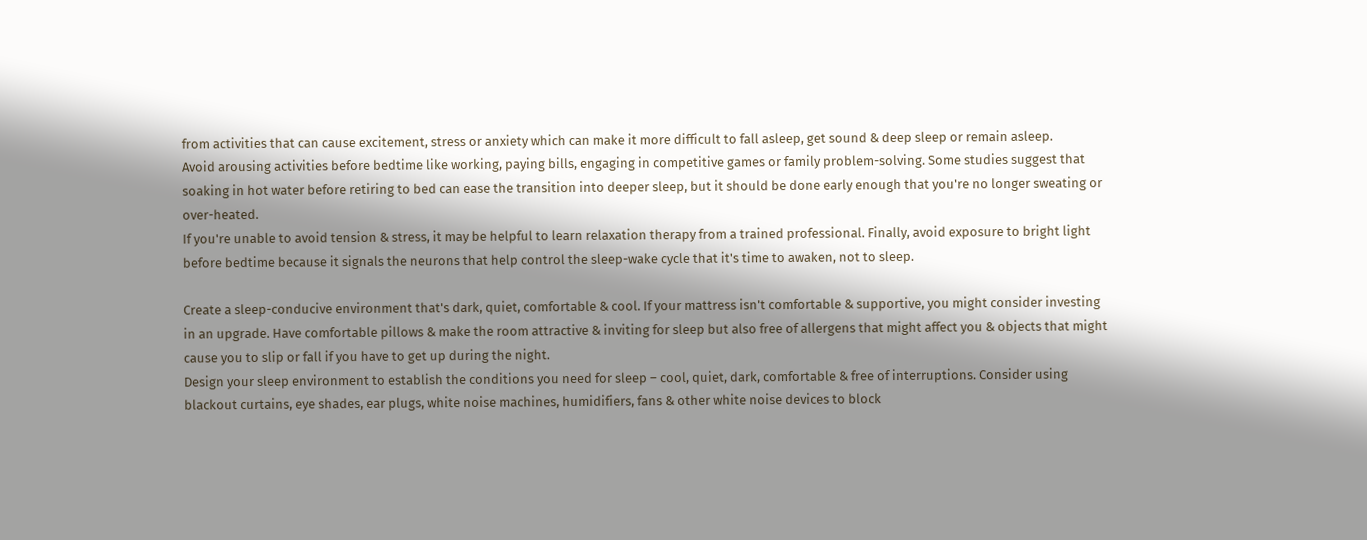from activities that can cause excitement, stress or anxiety which can make it more difficult to fall asleep, get sound & deep sleep or remain asleep.
Avoid arousing activities before bedtime like working, paying bills, engaging in competitive games or family problem-solving. Some studies suggest that soaking in hot water before retiring to bed can ease the transition into deeper sleep, but it should be done early enough that you're no longer sweating or over-heated.
If you're unable to avoid tension & stress, it may be helpful to learn relaxation therapy from a trained professional. Finally, avoid exposure to bright light before bedtime because it signals the neurons that help control the sleep-wake cycle that it's time to awaken, not to sleep.

Create a sleep-conducive environment that's dark, quiet, comfortable & cool. If your mattress isn't comfortable & supportive, you might consider investing in an upgrade. Have comfortable pillows & make the room attractive & inviting for sleep but also free of allergens that might affect you & objects that might cause you to slip or fall if you have to get up during the night.
Design your sleep environment to establish the conditions you need for sleep – cool, quiet, dark, comfortable & free of interruptions. Consider using blackout curtains, eye shades, ear plugs, white noise machines, humidifiers, fans & other white noise devices to block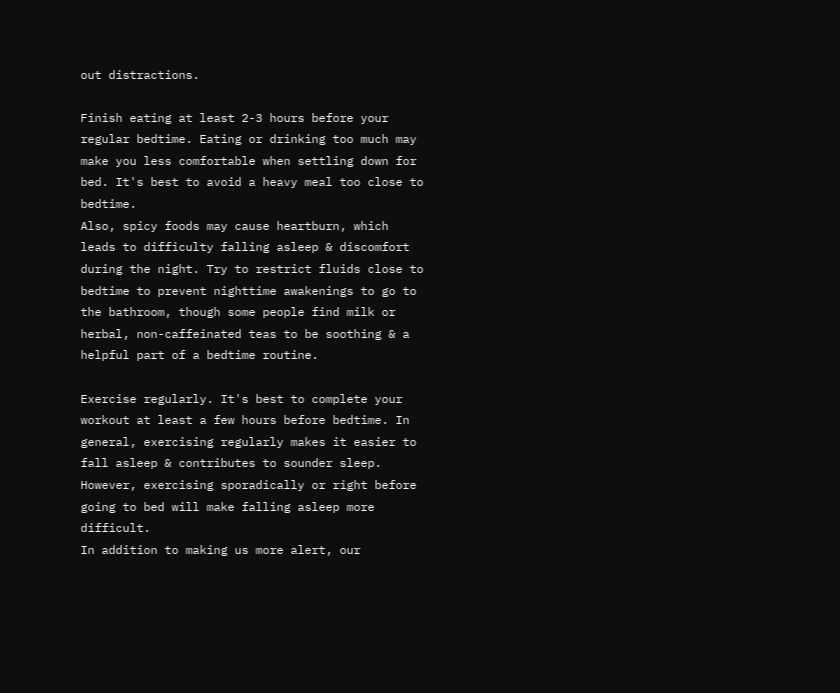out distractions.

Finish eating at least 2-3 hours before your regular bedtime. Eating or drinking too much may make you less comfortable when settling down for bed. It's best to avoid a heavy meal too close to bedtime.
Also, spicy foods may cause heartburn, which leads to difficulty falling asleep & discomfort during the night. Try to restrict fluids close to bedtime to prevent nighttime awakenings to go to the bathroom, though some people find milk or herbal, non-caffeinated teas to be soothing & a helpful part of a bedtime routine.

Exercise regularly. It's best to complete your workout at least a few hours before bedtime. In general, exercising regularly makes it easier to fall asleep & contributes to sounder sleep. However, exercising sporadically or right before going to bed will make falling asleep more difficult.
In addition to making us more alert, our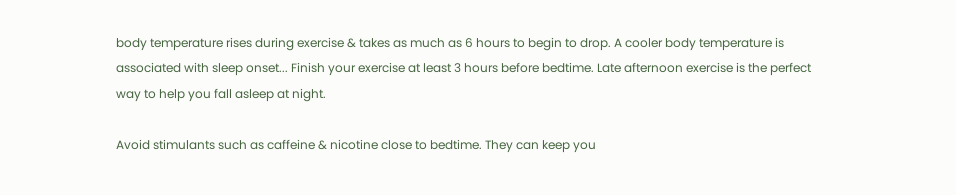body temperature rises during exercise & takes as much as 6 hours to begin to drop. A cooler body temperature is associated with sleep onset... Finish your exercise at least 3 hours before bedtime. Late afternoon exercise is the perfect way to help you fall asleep at night.

Avoid stimulants such as caffeine & nicotine close to bedtime. They can keep you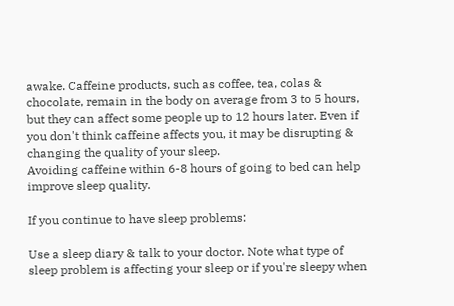awake. Caffeine products, such as coffee, tea, colas & chocolate, remain in the body on average from 3 to 5 hours, but they can affect some people up to 12 hours later. Even if you don't think caffeine affects you, it may be disrupting & changing the quality of your sleep.
Avoiding caffeine within 6-8 hours of going to bed can help improve sleep quality.

If you continue to have sleep problems:

Use a sleep diary & talk to your doctor. Note what type of sleep problem is affecting your sleep or if you're sleepy when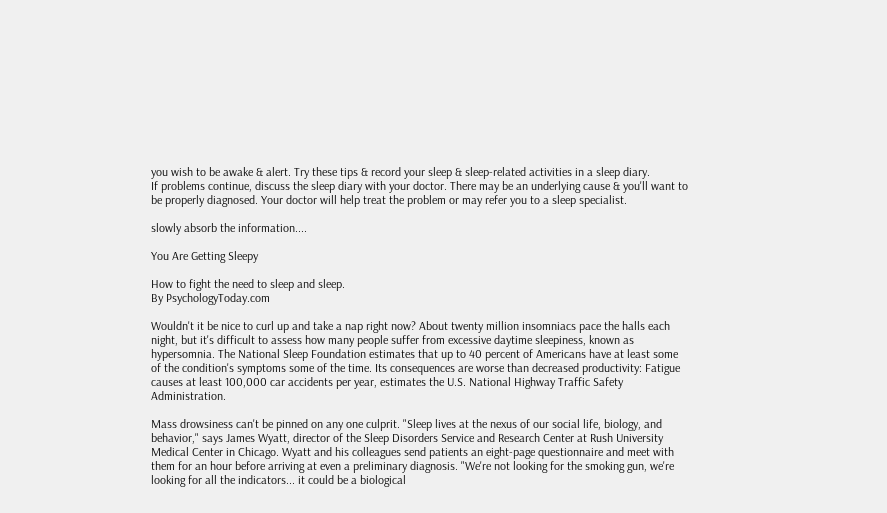you wish to be awake & alert. Try these tips & record your sleep & sleep-related activities in a sleep diary.
If problems continue, discuss the sleep diary with your doctor. There may be an underlying cause & you'll want to be properly diagnosed. Your doctor will help treat the problem or may refer you to a sleep specialist.

slowly absorb the information....

You Are Getting Sleepy

How to fight the need to sleep and sleep.
By PsychologyToday.com

Wouldn't it be nice to curl up and take a nap right now? About twenty million insomniacs pace the halls each night, but it's difficult to assess how many people suffer from excessive daytime sleepiness, known as hypersomnia. The National Sleep Foundation estimates that up to 40 percent of Americans have at least some of the condition's symptoms some of the time. Its consequences are worse than decreased productivity: Fatigue causes at least 100,000 car accidents per year, estimates the U.S. National Highway Traffic Safety Administration.

Mass drowsiness can't be pinned on any one culprit. "Sleep lives at the nexus of our social life, biology, and behavior," says James Wyatt, director of the Sleep Disorders Service and Research Center at Rush University Medical Center in Chicago. Wyatt and his colleagues send patients an eight-page questionnaire and meet with them for an hour before arriving at even a preliminary diagnosis. "We're not looking for the smoking gun, we're looking for all the indicators... it could be a biological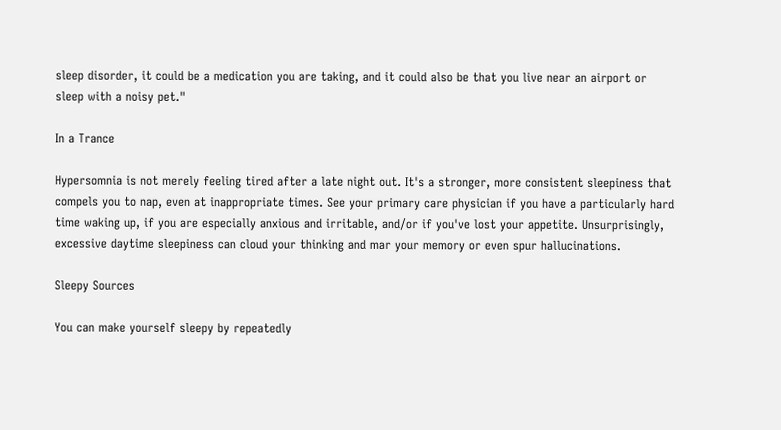sleep disorder, it could be a medication you are taking, and it could also be that you live near an airport or sleep with a noisy pet."

In a Trance

Hypersomnia is not merely feeling tired after a late night out. It's a stronger, more consistent sleepiness that compels you to nap, even at inappropriate times. See your primary care physician if you have a particularly hard time waking up, if you are especially anxious and irritable, and/or if you've lost your appetite. Unsurprisingly, excessive daytime sleepiness can cloud your thinking and mar your memory or even spur hallucinations.

Sleepy Sources

You can make yourself sleepy by repeatedly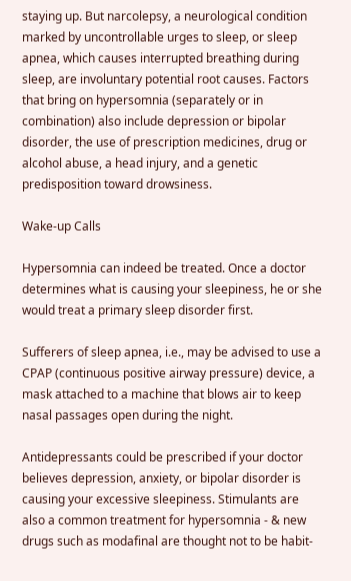staying up. But narcolepsy, a neurological condition marked by uncontrollable urges to sleep, or sleep apnea, which causes interrupted breathing during sleep, are involuntary potential root causes. Factors that bring on hypersomnia (separately or in combination) also include depression or bipolar disorder, the use of prescription medicines, drug or alcohol abuse, a head injury, and a genetic predisposition toward drowsiness.

Wake-up Calls

Hypersomnia can indeed be treated. Once a doctor determines what is causing your sleepiness, he or she would treat a primary sleep disorder first.

Sufferers of sleep apnea, i.e., may be advised to use a CPAP (continuous positive airway pressure) device, a mask attached to a machine that blows air to keep nasal passages open during the night.

Antidepressants could be prescribed if your doctor believes depression, anxiety, or bipolar disorder is causing your excessive sleepiness. Stimulants are also a common treatment for hypersomnia - & new drugs such as modafinal are thought not to be habit-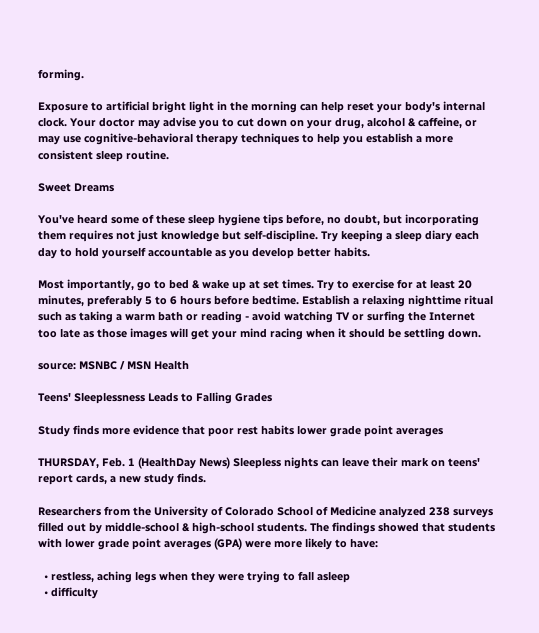forming.

Exposure to artificial bright light in the morning can help reset your body's internal clock. Your doctor may advise you to cut down on your drug, alcohol & caffeine, or may use cognitive-behavioral therapy techniques to help you establish a more consistent sleep routine.

Sweet Dreams

You've heard some of these sleep hygiene tips before, no doubt, but incorporating them requires not just knowledge but self-discipline. Try keeping a sleep diary each day to hold yourself accountable as you develop better habits.

Most importantly, go to bed & wake up at set times. Try to exercise for at least 20 minutes, preferably 5 to 6 hours before bedtime. Establish a relaxing nighttime ritual such as taking a warm bath or reading - avoid watching TV or surfing the Internet too late as those images will get your mind racing when it should be settling down.

source: MSNBC / MSN Health

Teens' Sleeplessness Leads to Falling Grades

Study finds more evidence that poor rest habits lower grade point averages

THURSDAY, Feb. 1 (HealthDay News) Sleepless nights can leave their mark on teens' report cards, a new study finds.

Researchers from the University of Colorado School of Medicine analyzed 238 surveys filled out by middle-school & high-school students. The findings showed that students with lower grade point averages (GPA) were more likely to have:

  • restless, aching legs when they were trying to fall asleep
  • difficulty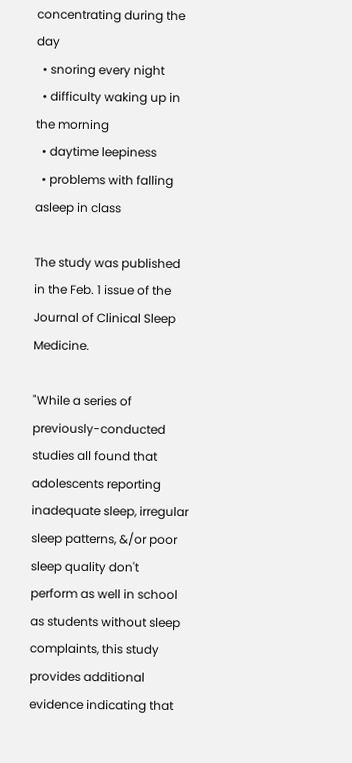concentrating during the day
  • snoring every night
  • difficulty waking up in the morning
  • daytime leepiness
  • problems with falling asleep in class

The study was published in the Feb. 1 issue of the Journal of Clinical Sleep Medicine.

"While a series of previously-conducted studies all found that adolescents reporting inadequate sleep, irregular sleep patterns, &/or poor sleep quality don't perform as well in school as students without sleep complaints, this study provides additional evidence indicating that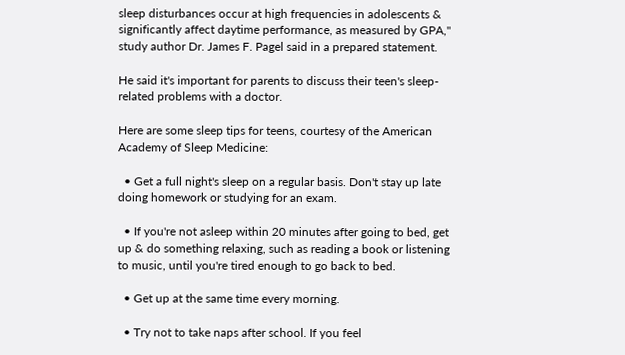sleep disturbances occur at high frequencies in adolescents & significantly affect daytime performance, as measured by GPA," study author Dr. James F. Pagel said in a prepared statement.

He said it's important for parents to discuss their teen's sleep-related problems with a doctor.

Here are some sleep tips for teens, courtesy of the American Academy of Sleep Medicine:

  • Get a full night's sleep on a regular basis. Don't stay up late doing homework or studying for an exam.

  • If you're not asleep within 20 minutes after going to bed, get up & do something relaxing, such as reading a book or listening to music, until you're tired enough to go back to bed.

  • Get up at the same time every morning.

  • Try not to take naps after school. If you feel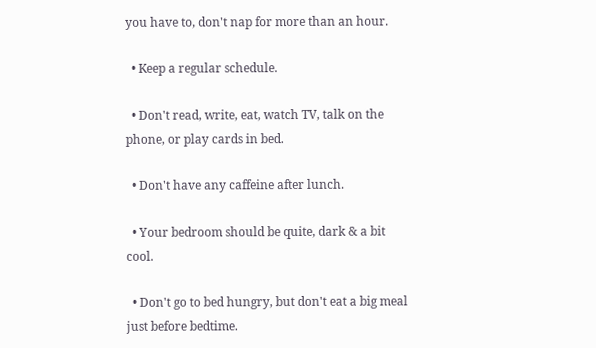you have to, don't nap for more than an hour.

  • Keep a regular schedule.

  • Don't read, write, eat, watch TV, talk on the phone, or play cards in bed.

  • Don't have any caffeine after lunch.

  • Your bedroom should be quite, dark & a bit cool.

  • Don't go to bed hungry, but don't eat a big meal just before bedtime.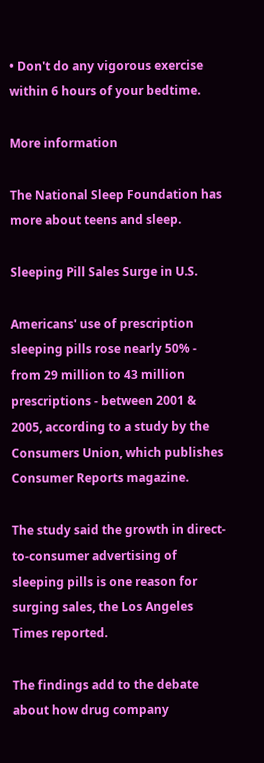• Don't do any vigorous exercise within 6 hours of your bedtime.

More information

The National Sleep Foundation has more about teens and sleep.

Sleeping Pill Sales Surge in U.S.

Americans' use of prescription sleeping pills rose nearly 50% - from 29 million to 43 million prescriptions - between 2001 & 2005, according to a study by the Consumers Union, which publishes Consumer Reports magazine.

The study said the growth in direct-to-consumer advertising of sleeping pills is one reason for surging sales, the Los Angeles Times reported.

The findings add to the debate about how drug company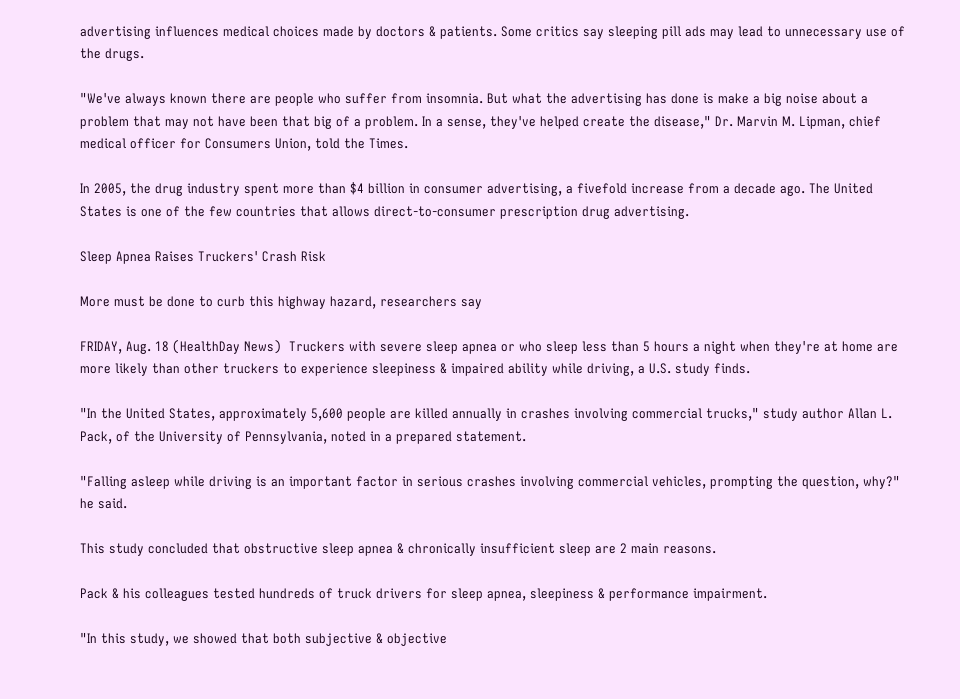advertising influences medical choices made by doctors & patients. Some critics say sleeping pill ads may lead to unnecessary use of the drugs.

"We've always known there are people who suffer from insomnia. But what the advertising has done is make a big noise about a problem that may not have been that big of a problem. In a sense, they've helped create the disease," Dr. Marvin M. Lipman, chief medical officer for Consumers Union, told the Times.

In 2005, the drug industry spent more than $4 billion in consumer advertising, a fivefold increase from a decade ago. The United States is one of the few countries that allows direct-to-consumer prescription drug advertising.

Sleep Apnea Raises Truckers' Crash Risk

More must be done to curb this highway hazard, researchers say

FRIDAY, Aug. 18 (HealthDay News)  Truckers with severe sleep apnea or who sleep less than 5 hours a night when they're at home are more likely than other truckers to experience sleepiness & impaired ability while driving, a U.S. study finds.

"In the United States, approximately 5,600 people are killed annually in crashes involving commercial trucks," study author Allan L. Pack, of the University of Pennsylvania, noted in a prepared statement.

"Falling asleep while driving is an important factor in serious crashes involving commercial vehicles, prompting the question, why?" he said.

This study concluded that obstructive sleep apnea & chronically insufficient sleep are 2 main reasons.

Pack & his colleagues tested hundreds of truck drivers for sleep apnea, sleepiness & performance impairment.

"In this study, we showed that both subjective & objective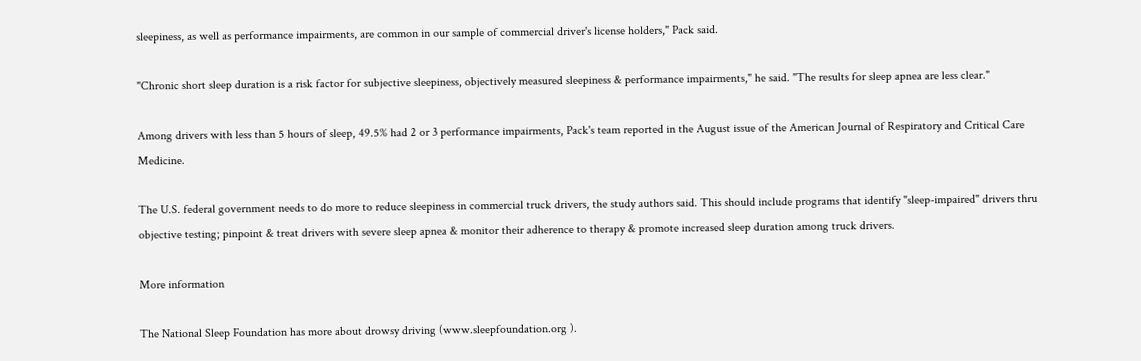sleepiness, as well as performance impairments, are common in our sample of commercial driver's license holders," Pack said.

"Chronic short sleep duration is a risk factor for subjective sleepiness, objectively measured sleepiness & performance impairments," he said. "The results for sleep apnea are less clear."

Among drivers with less than 5 hours of sleep, 49.5% had 2 or 3 performance impairments, Pack's team reported in the August issue of the American Journal of Respiratory and Critical Care Medicine.

The U.S. federal government needs to do more to reduce sleepiness in commercial truck drivers, the study authors said. This should include programs that identify "sleep-impaired" drivers thru objective testing; pinpoint & treat drivers with severe sleep apnea & monitor their adherence to therapy & promote increased sleep duration among truck drivers.

More information

The National Sleep Foundation has more about drowsy driving (www.sleepfoundation.org ).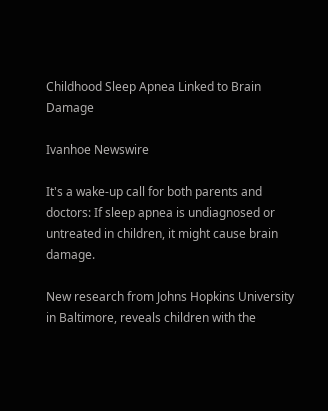Childhood Sleep Apnea Linked to Brain Damage

Ivanhoe Newswire

It's a wake-up call for both parents and doctors: If sleep apnea is undiagnosed or untreated in children, it might cause brain damage.

New research from Johns Hopkins University in Baltimore, reveals children with the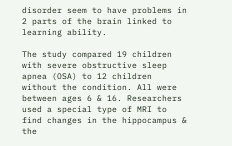disorder seem to have problems in 2 parts of the brain linked to learning ability.

The study compared 19 children with severe obstructive sleep apnea (OSA) to 12 children without the condition. All were between ages 6 & 16. Researchers used a special type of MRI to find changes in the hippocampus & the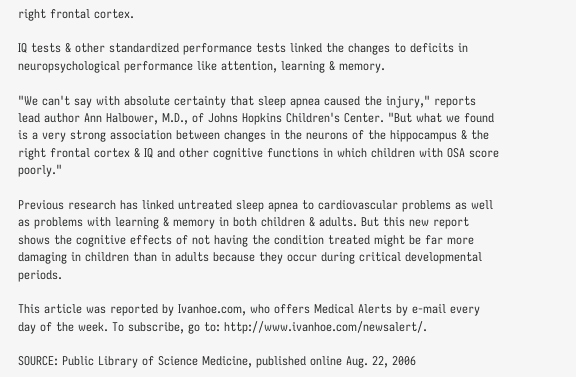right frontal cortex.

IQ tests & other standardized performance tests linked the changes to deficits in neuropsychological performance like attention, learning & memory.

"We can't say with absolute certainty that sleep apnea caused the injury," reports lead author Ann Halbower, M.D., of Johns Hopkins Children's Center. "But what we found is a very strong association between changes in the neurons of the hippocampus & the right frontal cortex & IQ and other cognitive functions in which children with OSA score poorly."

Previous research has linked untreated sleep apnea to cardiovascular problems as well as problems with learning & memory in both children & adults. But this new report shows the cognitive effects of not having the condition treated might be far more damaging in children than in adults because they occur during critical developmental periods.

This article was reported by Ivanhoe.com, who offers Medical Alerts by e-mail every day of the week. To subscribe, go to: http://www.ivanhoe.com/newsalert/.

SOURCE: Public Library of Science Medicine, published online Aug. 22, 2006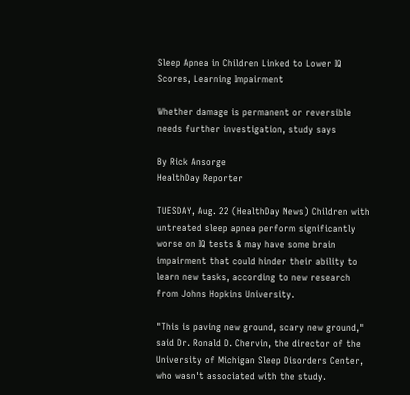Sleep Apnea in Children Linked to Lower IQ Scores, Learning Impairment

Whether damage is permanent or reversible needs further investigation, study says

By Rick Ansorge
HealthDay Reporter

TUESDAY, Aug. 22 (HealthDay News) Children with untreated sleep apnea perform significantly worse on IQ tests & may have some brain impairment that could hinder their ability to learn new tasks, according to new research from Johns Hopkins University.

"This is paving new ground, scary new ground," said Dr. Ronald D. Chervin, the director of the University of Michigan Sleep Disorders Center, who wasn't associated with the study.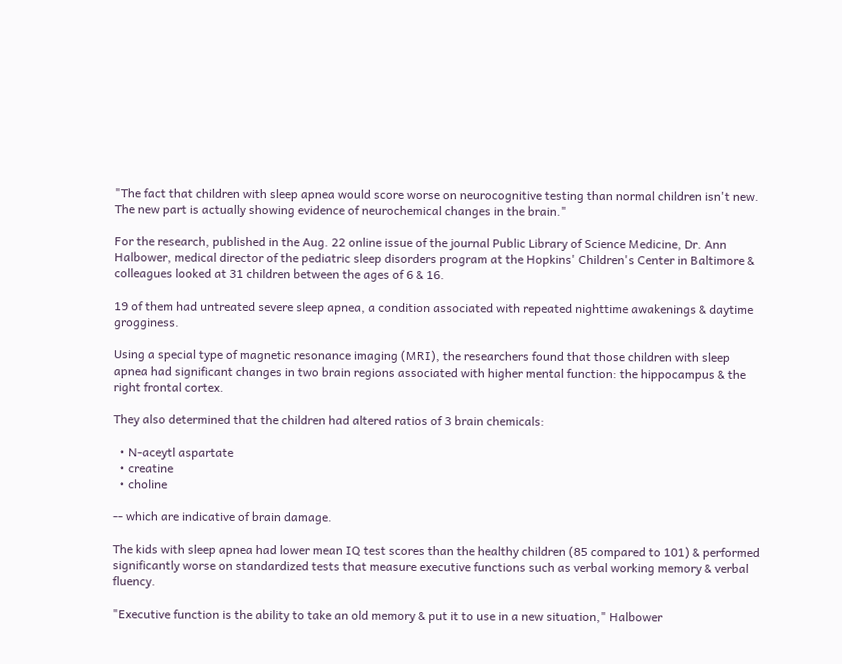"The fact that children with sleep apnea would score worse on neurocognitive testing than normal children isn't new. The new part is actually showing evidence of neurochemical changes in the brain."

For the research, published in the Aug. 22 online issue of the journal Public Library of Science Medicine, Dr. Ann Halbower, medical director of the pediatric sleep disorders program at the Hopkins' Children's Center in Baltimore & colleagues looked at 31 children between the ages of 6 & 16.

19 of them had untreated severe sleep apnea, a condition associated with repeated nighttime awakenings & daytime grogginess.

Using a special type of magnetic resonance imaging (MRI), the researchers found that those children with sleep apnea had significant changes in two brain regions associated with higher mental function: the hippocampus & the right frontal cortex.

They also determined that the children had altered ratios of 3 brain chemicals:

  • N-aceytl aspartate
  • creatine
  • choline

-- which are indicative of brain damage.

The kids with sleep apnea had lower mean IQ test scores than the healthy children (85 compared to 101) & performed significantly worse on standardized tests that measure executive functions such as verbal working memory & verbal fluency.

"Executive function is the ability to take an old memory & put it to use in a new situation," Halbower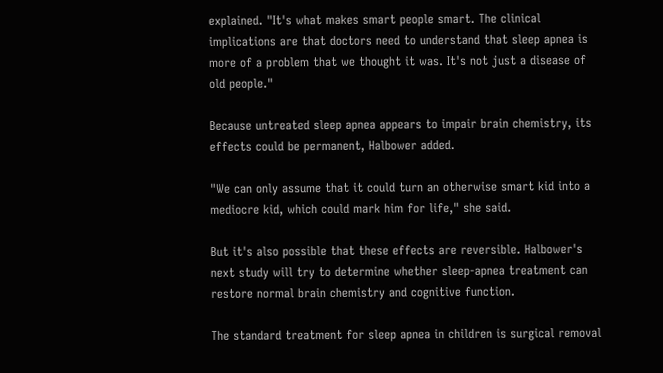explained. "It's what makes smart people smart. The clinical implications are that doctors need to understand that sleep apnea is more of a problem that we thought it was. It's not just a disease of old people."

Because untreated sleep apnea appears to impair brain chemistry, its effects could be permanent, Halbower added.

"We can only assume that it could turn an otherwise smart kid into a mediocre kid, which could mark him for life," she said.

But it's also possible that these effects are reversible. Halbower's next study will try to determine whether sleep-apnea treatment can restore normal brain chemistry and cognitive function.

The standard treatment for sleep apnea in children is surgical removal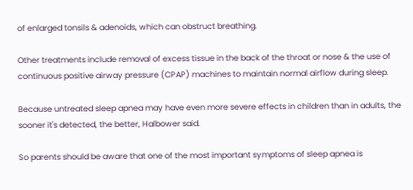of enlarged tonsils & adenoids, which can obstruct breathing.

Other treatments include removal of excess tissue in the back of the throat or nose & the use of continuous positive airway pressure (CPAP) machines to maintain normal airflow during sleep.

Because untreated sleep apnea may have even more severe effects in children than in adults, the sooner it's detected, the better, Halbower said.

So parents should be aware that one of the most important symptoms of sleep apnea is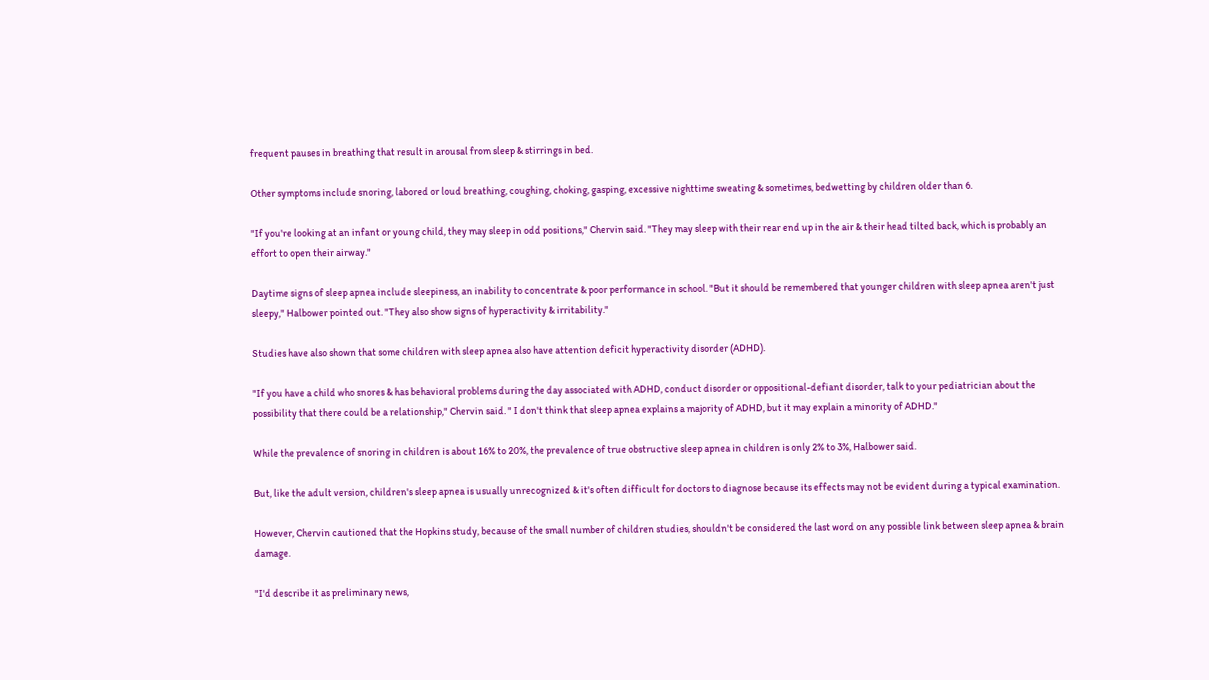frequent pauses in breathing that result in arousal from sleep & stirrings in bed.

Other symptoms include snoring, labored or loud breathing, coughing, choking, gasping, excessive nighttime sweating & sometimes, bedwetting by children older than 6.

"If you're looking at an infant or young child, they may sleep in odd positions," Chervin said. "They may sleep with their rear end up in the air & their head tilted back, which is probably an effort to open their airway."

Daytime signs of sleep apnea include sleepiness, an inability to concentrate & poor performance in school. "But it should be remembered that younger children with sleep apnea aren't just sleepy," Halbower pointed out. "They also show signs of hyperactivity & irritability."

Studies have also shown that some children with sleep apnea also have attention deficit hyperactivity disorder (ADHD).

"If you have a child who snores & has behavioral problems during the day associated with ADHD, conduct disorder or oppositional-defiant disorder, talk to your pediatrician about the possibility that there could be a relationship," Chervin said. " I don't think that sleep apnea explains a majority of ADHD, but it may explain a minority of ADHD."

While the prevalence of snoring in children is about 16% to 20%, the prevalence of true obstructive sleep apnea in children is only 2% to 3%, Halbower said.

But, like the adult version, children's sleep apnea is usually unrecognized & it's often difficult for doctors to diagnose because its effects may not be evident during a typical examination.

However, Chervin cautioned that the Hopkins study, because of the small number of children studies, shouldn't be considered the last word on any possible link between sleep apnea & brain damage.

"I'd describe it as preliminary news,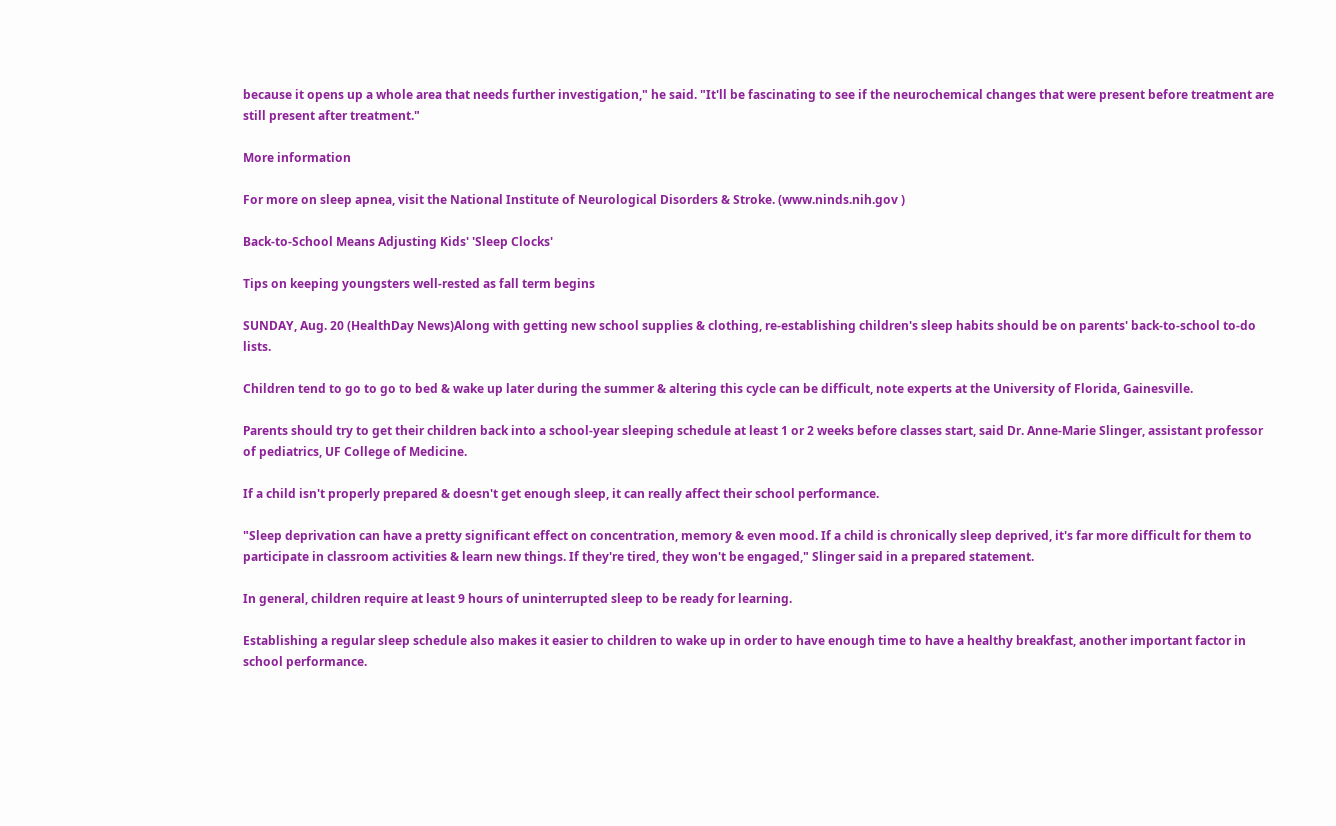because it opens up a whole area that needs further investigation," he said. "It'll be fascinating to see if the neurochemical changes that were present before treatment are still present after treatment."

More information

For more on sleep apnea, visit the National Institute of Neurological Disorders & Stroke. (www.ninds.nih.gov )

Back-to-School Means Adjusting Kids' 'Sleep Clocks'

Tips on keeping youngsters well-rested as fall term begins

SUNDAY, Aug. 20 (HealthDay News)Along with getting new school supplies & clothing, re-establishing children's sleep habits should be on parents' back-to-school to-do lists.

Children tend to go to go to bed & wake up later during the summer & altering this cycle can be difficult, note experts at the University of Florida, Gainesville.

Parents should try to get their children back into a school-year sleeping schedule at least 1 or 2 weeks before classes start, said Dr. Anne-Marie Slinger, assistant professor of pediatrics, UF College of Medicine.

If a child isn't properly prepared & doesn't get enough sleep, it can really affect their school performance.

"Sleep deprivation can have a pretty significant effect on concentration, memory & even mood. If a child is chronically sleep deprived, it's far more difficult for them to participate in classroom activities & learn new things. If they're tired, they won't be engaged," Slinger said in a prepared statement.

In general, children require at least 9 hours of uninterrupted sleep to be ready for learning.

Establishing a regular sleep schedule also makes it easier to children to wake up in order to have enough time to have a healthy breakfast, another important factor in school performance.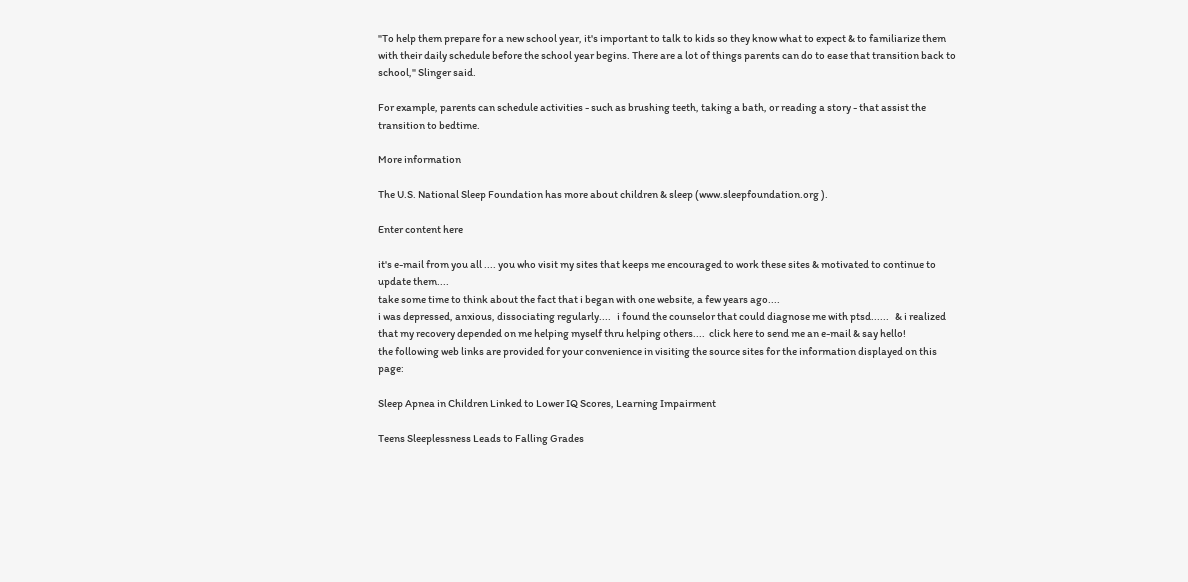"To help them prepare for a new school year, it's important to talk to kids so they know what to expect & to familiarize them with their daily schedule before the school year begins. There are a lot of things parents can do to ease that transition back to school," Slinger said.

For example, parents can schedule activities - such as brushing teeth, taking a bath, or reading a story - that assist the transition to bedtime.

More information

The U.S. National Sleep Foundation has more about children & sleep (www.sleepfoundation.org ).

Enter content here

it's e-mail from you all .... you who visit my sites that keeps me encouraged to work these sites & motivated to continue to update them....
take some time to think about the fact that i began with one website, a few years ago....
i was depressed, anxious, dissociating regularly....   i found the counselor that could diagnose me with ptsd......   & i realized that my recovery depended on me helping myself thru helping others....  click here to send me an e-mail & say hello!
the following web links are provided for your convenience in visiting the source sites for the information displayed on this page:

Sleep Apnea in Children Linked to Lower IQ Scores, Learning Impairment

Teens Sleeplessness Leads to Falling Grades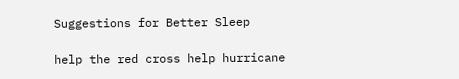Suggestions for Better Sleep

help the red cross help hurricane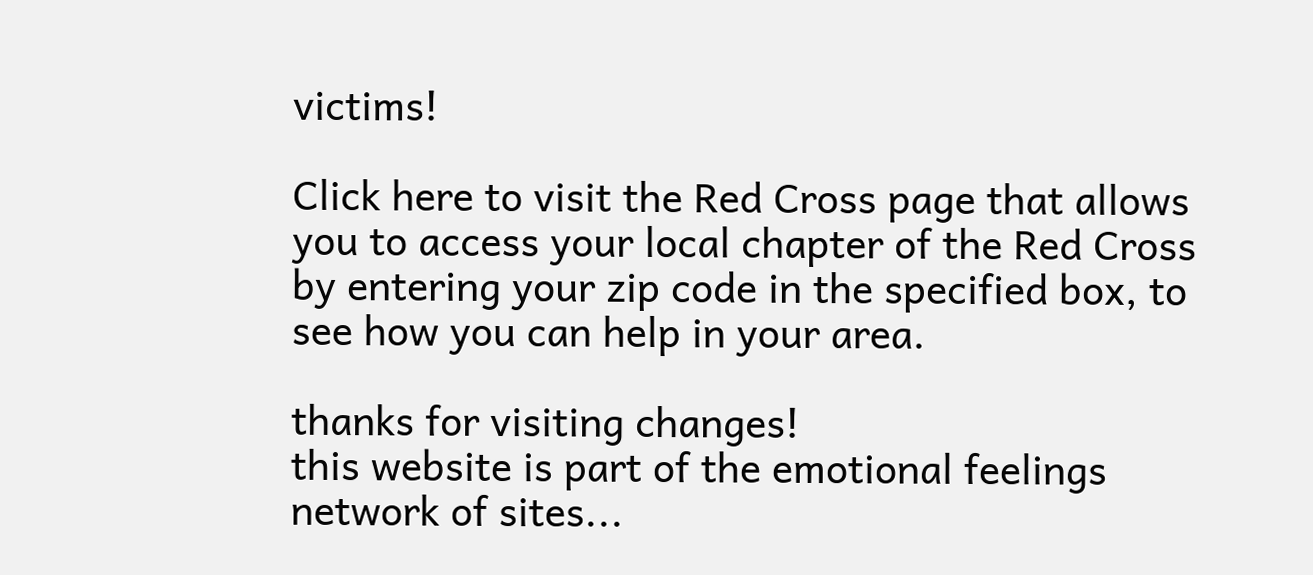victims!

Click here to visit the Red Cross page that allows you to access your local chapter of the Red Cross by entering your zip code in the specified box, to see how you can help in your area.

thanks for visiting changes!
this website is part of the emotional feelings network of sites...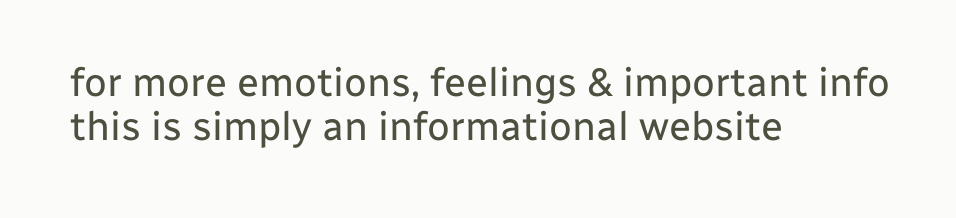for more emotions, feelings & important info
this is simply an informational website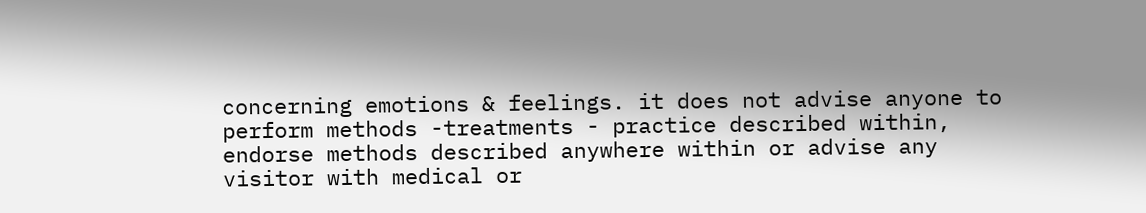concerning emotions & feelings. it does not advise anyone to perform methods -treatments - practice described within, endorse methods described anywhere within or advise any visitor with medical or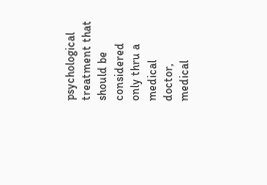psychological treatment that should be considered only thru a medical doctor, medical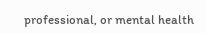professional, or mental health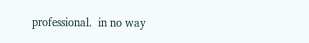professional.  in no way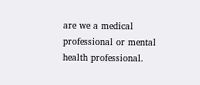are we a medical professional or mental health professional.